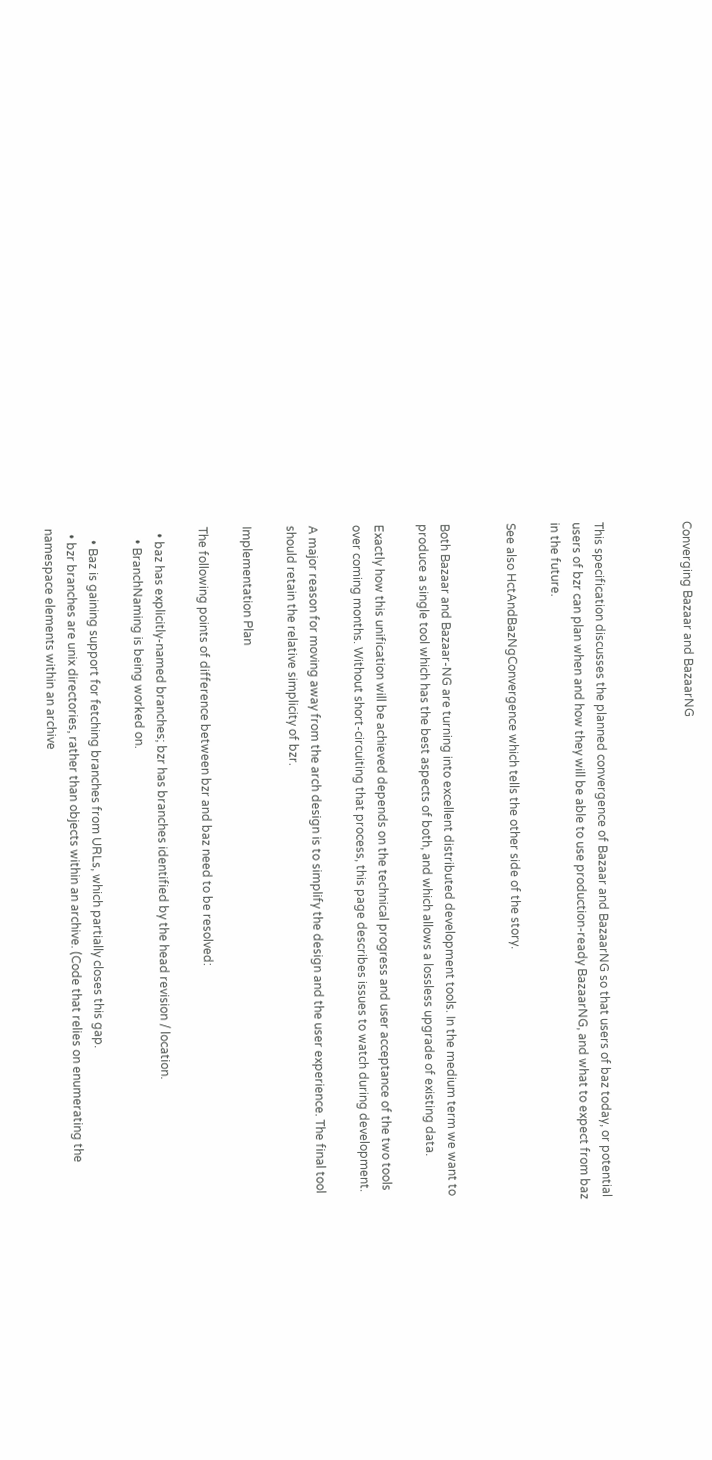Converging Bazaar and BazaarNG



This specification discusses the planned convergence of Bazaar and BazaarNG so that users of baz today, or potential users of bzr can plan when and how they will be able to use production-ready BazaarNG, and what to expect from baz in the future.

See also HctAndBazNgConvergence which tells the other side of the story.


Both Bazaar and Bazaar-NG are turning into excellent distributed development tools. In the medium term we want to produce a single tool which has the best aspects of both, and which allows a lossless upgrade of existing data.

Exactly how this unification will be achieved depends on the technical progress and user acceptance of the two tools over coming months. Without short-circuiting that process, this page describes issues to watch during development.

A major reason for moving away from the arch design is to simplify the design and the user experience. The final tool should retain the relative simplicity of bzr.

Implementation Plan

The following points of difference between bzr and baz need to be resolved:

  • baz has explicitly-named branches; bzr has branches identified by the head revision / location.
    • BranchNaming is being worked on.

    • Baz is gaining support for fetching branches from URLs, which partially closes this gap.
  • bzr branches are unix directories, rather than objects within an archive. (Code that relies on enumerating the namespace elements within an archive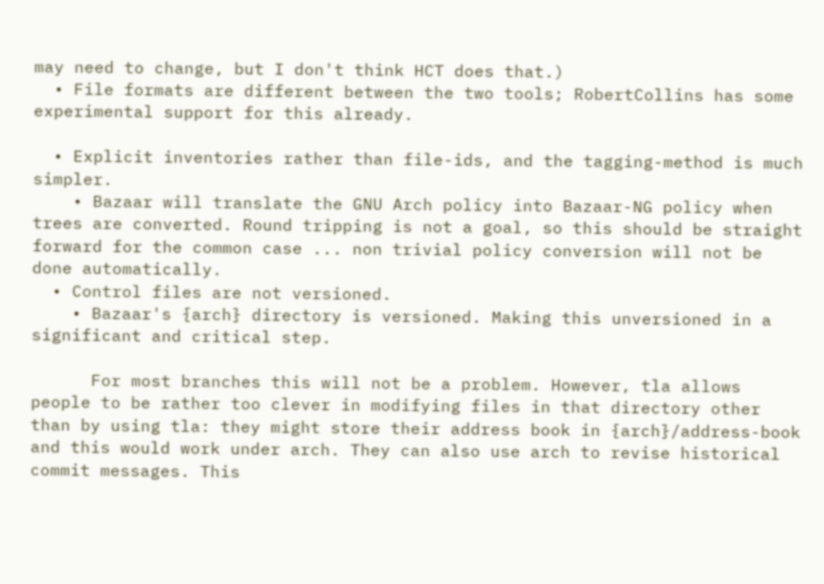may need to change, but I don't think HCT does that.)
  • File formats are different between the two tools; RobertCollins has some experimental support for this already.

  • Explicit inventories rather than file-ids, and the tagging-method is much simpler.
    • Bazaar will translate the GNU Arch policy into Bazaar-NG policy when trees are converted. Round tripping is not a goal, so this should be straight forward for the common case ... non trivial policy conversion will not be done automatically.
  • Control files are not versioned.
    • Bazaar's {arch} directory is versioned. Making this unversioned in a significant and critical step.

      For most branches this will not be a problem. However, tla allows people to be rather too clever in modifying files in that directory other than by using tla: they might store their address book in {arch}/address-book and this would work under arch. They can also use arch to revise historical commit messages. This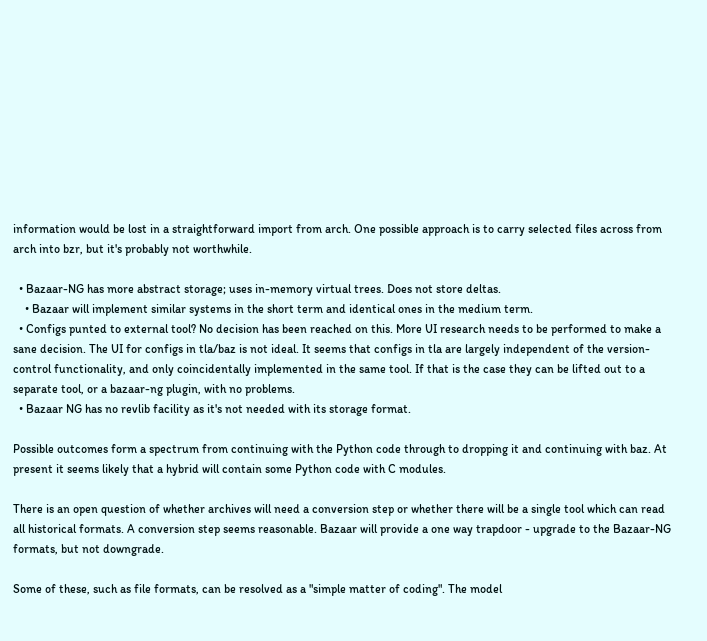information would be lost in a straightforward import from arch. One possible approach is to carry selected files across from arch into bzr, but it's probably not worthwhile.

  • Bazaar-NG has more abstract storage; uses in-memory virtual trees. Does not store deltas.
    • Bazaar will implement similar systems in the short term and identical ones in the medium term.
  • Configs punted to external tool? No decision has been reached on this. More UI research needs to be performed to make a sane decision. The UI for configs in tla/baz is not ideal. It seems that configs in tla are largely independent of the version-control functionality, and only coincidentally implemented in the same tool. If that is the case they can be lifted out to a separate tool, or a bazaar-ng plugin, with no problems.
  • Bazaar NG has no revlib facility as it's not needed with its storage format.

Possible outcomes form a spectrum from continuing with the Python code through to dropping it and continuing with baz. At present it seems likely that a hybrid will contain some Python code with C modules.

There is an open question of whether archives will need a conversion step or whether there will be a single tool which can read all historical formats. A conversion step seems reasonable. Bazaar will provide a one way trapdoor - upgrade to the Bazaar-NG formats, but not downgrade.

Some of these, such as file formats, can be resolved as a "simple matter of coding". The model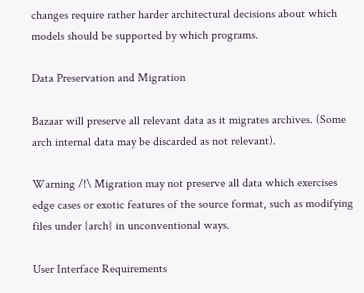changes require rather harder architectural decisions about which models should be supported by which programs.

Data Preservation and Migration

Bazaar will preserve all relevant data as it migrates archives. (Some arch internal data may be discarded as not relevant).

Warning /!\ Migration may not preserve all data which exercises edge cases or exotic features of the source format, such as modifying files under {arch} in unconventional ways.

User Interface Requirements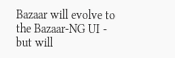Bazaar will evolve to the Bazaar-NG UI - but will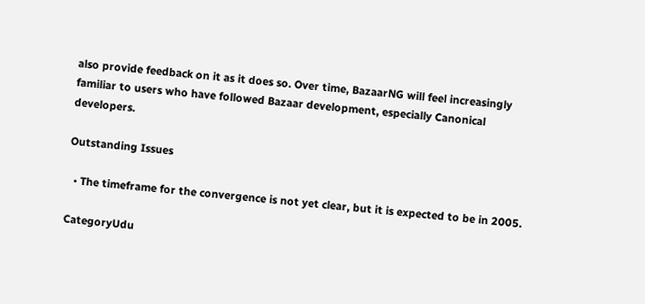also provide feedback on it as it does so. Over time, BazaarNG will feel increasingly familiar to users who have followed Bazaar development, especially Canonical developers.

Outstanding Issues

  • The timeframe for the convergence is not yet clear, but it is expected to be in 2005.

CategoryUdu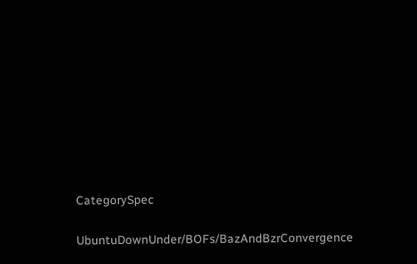CategorySpec

UbuntuDownUnder/BOFs/BazAndBzrConvergence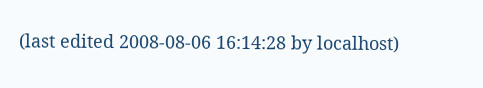(last edited 2008-08-06 16:14:28 by localhost)